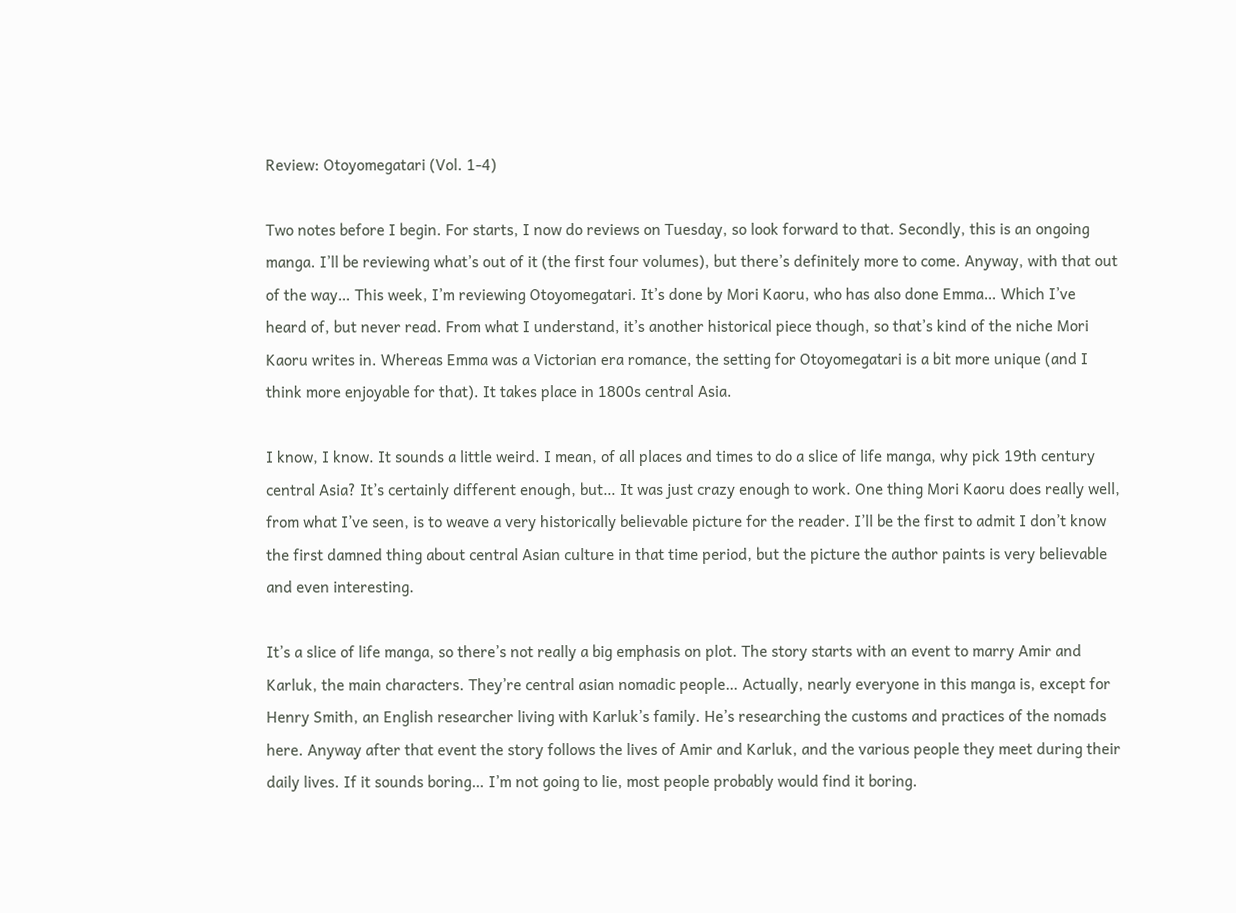Review: Otoyomegatari (Vol. 1-4)

Two notes before I begin. For starts, I now do reviews on Tuesday, so look forward to that. Secondly, this is an ongoing manga. I’ll be reviewing what’s out of it (the first four volumes), but there’s definitely more to come. Anyway, with that out of the way… This week, I’m reviewing Otoyomegatari. It’s done by Mori Kaoru, who has also done Emma… Which I’ve heard of, but never read. From what I understand, it’s another historical piece though, so that’s kind of the niche Mori Kaoru writes in. Whereas Emma was a Victorian era romance, the setting for Otoyomegatari is a bit more unique (and I think more enjoyable for that). It takes place in 1800s central Asia.

I know, I know. It sounds a little weird. I mean, of all places and times to do a slice of life manga, why pick 19th century central Asia? It’s certainly different enough, but… It was just crazy enough to work. One thing Mori Kaoru does really well, from what I’ve seen, is to weave a very historically believable picture for the reader. I’ll be the first to admit I don’t know the first damned thing about central Asian culture in that time period, but the picture the author paints is very believable and even interesting.

It’s a slice of life manga, so there’s not really a big emphasis on plot. The story starts with an event to marry Amir and Karluk, the main characters. They’re central asian nomadic people… Actually, nearly everyone in this manga is, except for Henry Smith, an English researcher living with Karluk’s family. He’s researching the customs and practices of the nomads here. Anyway after that event the story follows the lives of Amir and Karluk, and the various people they meet during their daily lives. If it sounds boring… I’m not going to lie, most people probably would find it boring.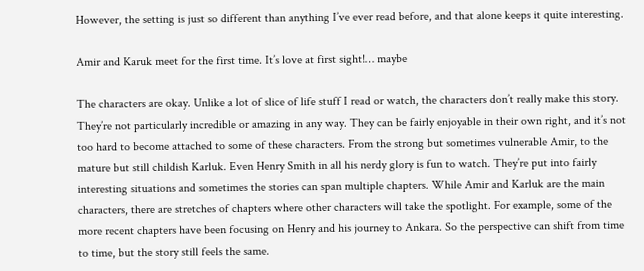However, the setting is just so different than anything I’ve ever read before, and that alone keeps it quite interesting.

Amir and Karuk meet for the first time. It’s love at first sight!… maybe

The characters are okay. Unlike a lot of slice of life stuff I read or watch, the characters don’t really make this story. They’re not particularly incredible or amazing in any way. They can be fairly enjoyable in their own right, and it’s not too hard to become attached to some of these characters. From the strong but sometimes vulnerable Amir, to the mature but still childish Karluk. Even Henry Smith in all his nerdy glory is fun to watch. They’re put into fairly interesting situations and sometimes the stories can span multiple chapters. While Amir and Karluk are the main characters, there are stretches of chapters where other characters will take the spotlight. For example, some of the more recent chapters have been focusing on Henry and his journey to Ankara. So the perspective can shift from time to time, but the story still feels the same.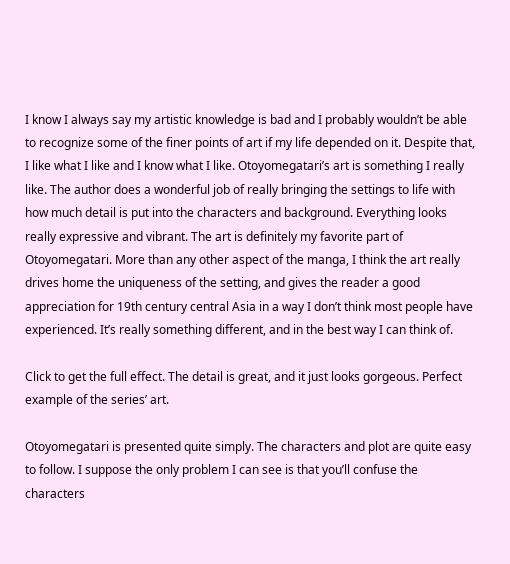I know I always say my artistic knowledge is bad and I probably wouldn’t be able to recognize some of the finer points of art if my life depended on it. Despite that, I like what I like and I know what I like. Otoyomegatari’s art is something I really like. The author does a wonderful job of really bringing the settings to life with how much detail is put into the characters and background. Everything looks really expressive and vibrant. The art is definitely my favorite part of Otoyomegatari. More than any other aspect of the manga, I think the art really drives home the uniqueness of the setting, and gives the reader a good appreciation for 19th century central Asia in a way I don’t think most people have experienced. It’s really something different, and in the best way I can think of.

Click to get the full effect. The detail is great, and it just looks gorgeous. Perfect example of the series’ art.

Otoyomegatari is presented quite simply. The characters and plot are quite easy to follow. I suppose the only problem I can see is that you’ll confuse the characters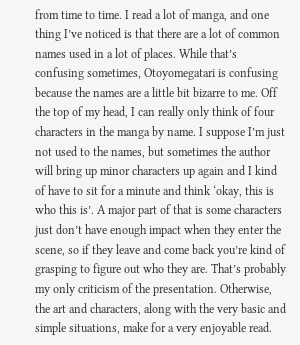from time to time. I read a lot of manga, and one thing I’ve noticed is that there are a lot of common names used in a lot of places. While that’s confusing sometimes, Otoyomegatari is confusing because the names are a little bit bizarre to me. Off the top of my head, I can really only think of four characters in the manga by name. I suppose I’m just not used to the names, but sometimes the author will bring up minor characters up again and I kind of have to sit for a minute and think ‘okay, this is who this is’. A major part of that is some characters just don’t have enough impact when they enter the scene, so if they leave and come back you’re kind of grasping to figure out who they are. That’s probably my only criticism of the presentation. Otherwise, the art and characters, along with the very basic and simple situations, make for a very enjoyable read.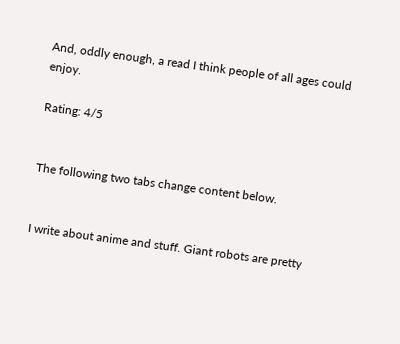And, oddly enough, a read I think people of all ages could enjoy.

Rating: 4/5


The following two tabs change content below.


I write about anime and stuff. Giant robots are pretty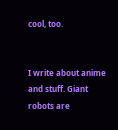cool, too.


I write about anime and stuff. Giant robots are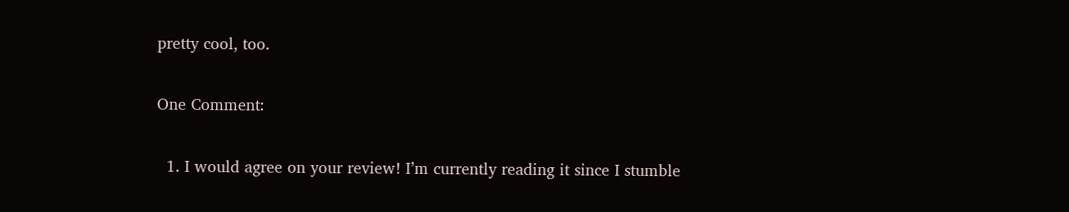pretty cool, too.

One Comment:

  1. I would agree on your review! I’m currently reading it since I stumble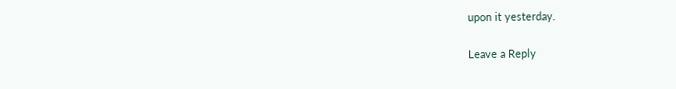upon it yesterday.

Leave a Reply